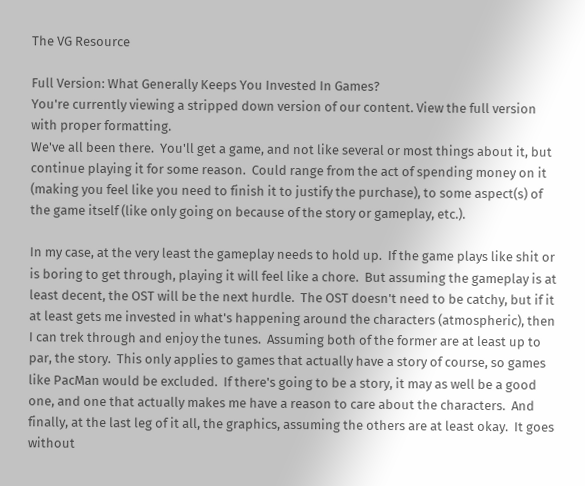The VG Resource

Full Version: What Generally Keeps You Invested In Games?
You're currently viewing a stripped down version of our content. View the full version with proper formatting.
We've all been there.  You'll get a game, and not like several or most things about it, but continue playing it for some reason.  Could range from the act of spending money on it (making you feel like you need to finish it to justify the purchase), to some aspect(s) of the game itself (like only going on because of the story or gameplay, etc.).

In my case, at the very least the gameplay needs to hold up.  If the game plays like shit or is boring to get through, playing it will feel like a chore.  But assuming the gameplay is at least decent, the OST will be the next hurdle.  The OST doesn't need to be catchy, but if it at least gets me invested in what's happening around the characters (atmospheric), then I can trek through and enjoy the tunes.  Assuming both of the former are at least up to par, the story.  This only applies to games that actually have a story of course, so games like PacMan would be excluded.  If there's going to be a story, it may as well be a good one, and one that actually makes me have a reason to care about the characters.  And finally, at the last leg of it all, the graphics, assuming the others are at least okay.  It goes without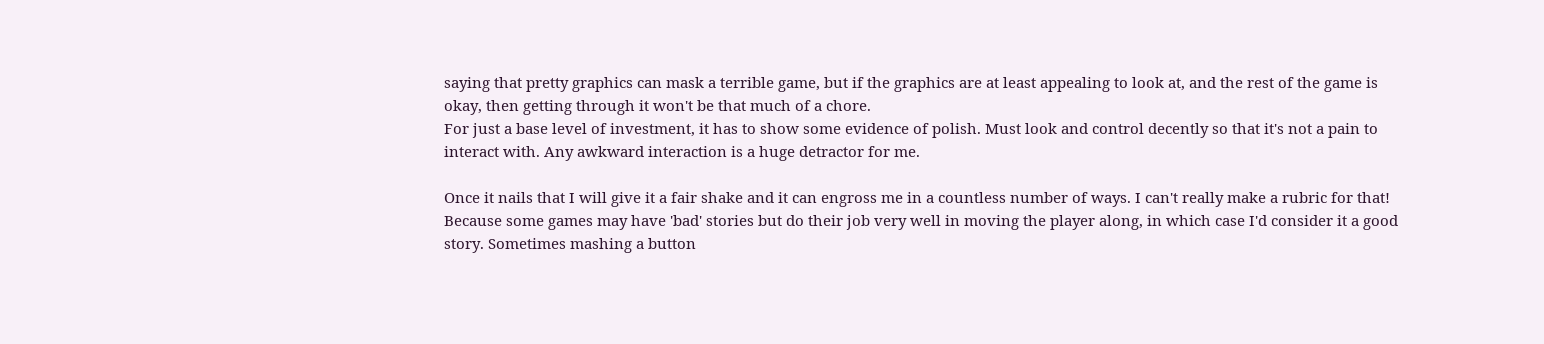saying that pretty graphics can mask a terrible game, but if the graphics are at least appealing to look at, and the rest of the game is okay, then getting through it won't be that much of a chore.
For just a base level of investment, it has to show some evidence of polish. Must look and control decently so that it's not a pain to interact with. Any awkward interaction is a huge detractor for me.

Once it nails that I will give it a fair shake and it can engross me in a countless number of ways. I can't really make a rubric for that! Because some games may have 'bad' stories but do their job very well in moving the player along, in which case I'd consider it a good story. Sometimes mashing a button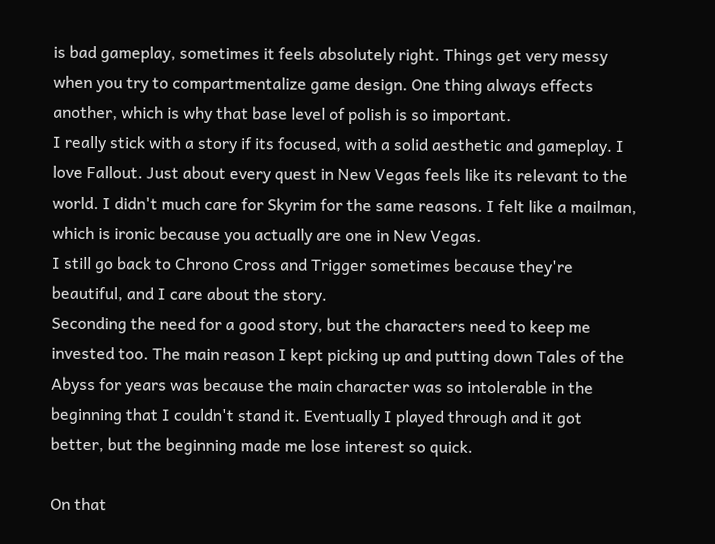is bad gameplay, sometimes it feels absolutely right. Things get very messy when you try to compartmentalize game design. One thing always effects another, which is why that base level of polish is so important.
I really stick with a story if its focused, with a solid aesthetic and gameplay. I love Fallout. Just about every quest in New Vegas feels like its relevant to the world. I didn't much care for Skyrim for the same reasons. I felt like a mailman, which is ironic because you actually are one in New Vegas.
I still go back to Chrono Cross and Trigger sometimes because they're beautiful, and I care about the story.
Seconding the need for a good story, but the characters need to keep me invested too. The main reason I kept picking up and putting down Tales of the Abyss for years was because the main character was so intolerable in the beginning that I couldn't stand it. Eventually I played through and it got better, but the beginning made me lose interest so quick.

On that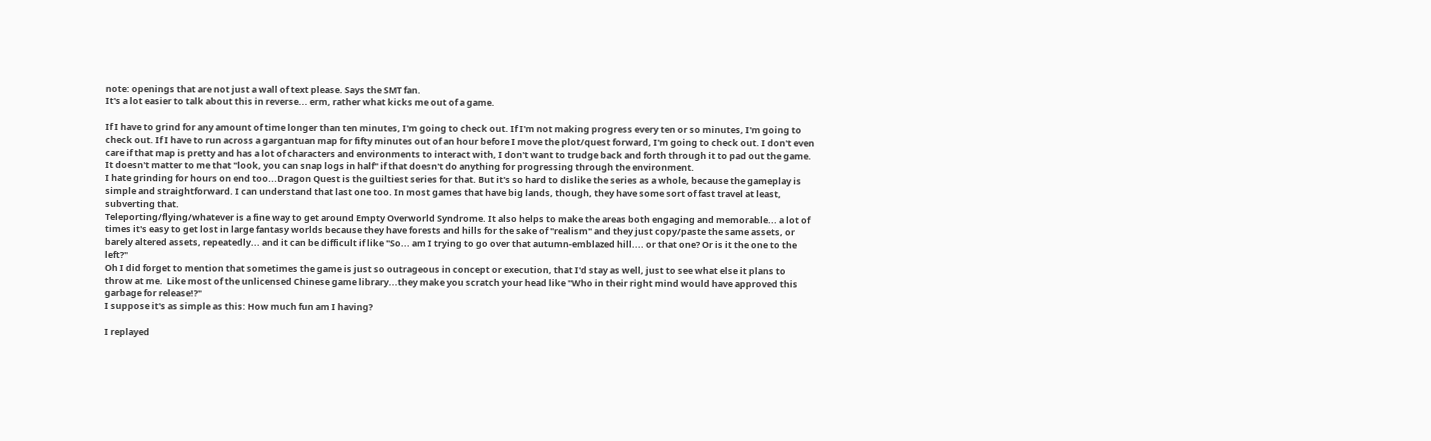note: openings that are not just a wall of text please. Says the SMT fan.
It's a lot easier to talk about this in reverse... erm, rather what kicks me out of a game.

If I have to grind for any amount of time longer than ten minutes, I'm going to check out. If I'm not making progress every ten or so minutes, I'm going to check out. If I have to run across a gargantuan map for fifty minutes out of an hour before I move the plot/quest forward, I'm going to check out. I don't even care if that map is pretty and has a lot of characters and environments to interact with, I don't want to trudge back and forth through it to pad out the game. It doesn't matter to me that "look, you can snap logs in half" if that doesn't do anything for progressing through the environment.
I hate grinding for hours on end too...Dragon Quest is the guiltiest series for that. But it's so hard to dislike the series as a whole, because the gameplay is simple and straightforward. I can understand that last one too. In most games that have big lands, though, they have some sort of fast travel at least, subverting that.
Teleporting/flying/whatever is a fine way to get around Empty Overworld Syndrome. It also helps to make the areas both engaging and memorable... a lot of times it's easy to get lost in large fantasy worlds because they have forests and hills for the sake of "realism" and they just copy/paste the same assets, or barely altered assets, repeatedly... and it can be difficult if like "So... am I trying to go over that autumn-emblazed hill.... or that one? Or is it the one to the left?"
Oh I did forget to mention that sometimes the game is just so outrageous in concept or execution, that I'd stay as well, just to see what else it plans to throw at me.  Like most of the unlicensed Chinese game library...they make you scratch your head like "Who in their right mind would have approved this garbage for release!?"
I suppose it's as simple as this: How much fun am I having?

I replayed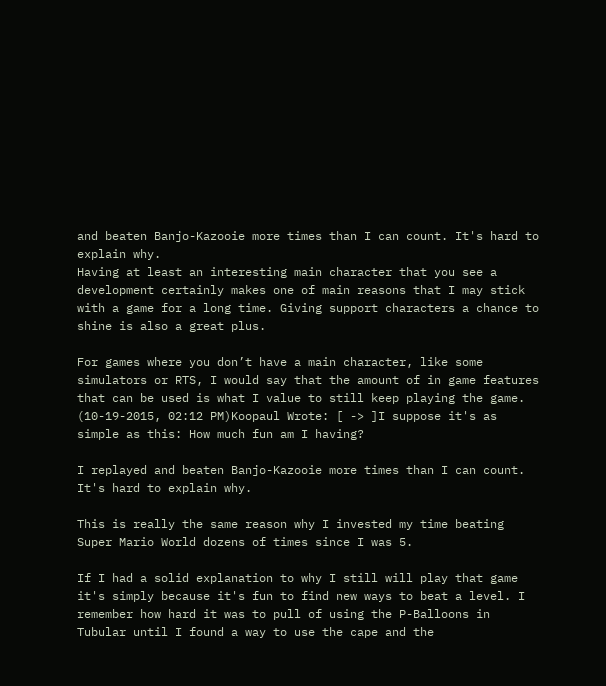and beaten Banjo-Kazooie more times than I can count. It's hard to explain why.
Having at least an interesting main character that you see a development certainly makes one of main reasons that I may stick with a game for a long time. Giving support characters a chance to shine is also a great plus.

For games where you don’t have a main character, like some simulators or RTS, I would say that the amount of in game features that can be used is what I value to still keep playing the game.
(10-19-2015, 02:12 PM)Koopaul Wrote: [ -> ]I suppose it's as simple as this: How much fun am I having?

I replayed and beaten Banjo-Kazooie more times than I can count. It's hard to explain why.

This is really the same reason why I invested my time beating Super Mario World dozens of times since I was 5.

If I had a solid explanation to why I still will play that game it's simply because it's fun to find new ways to beat a level. I remember how hard it was to pull of using the P-Balloons in Tubular until I found a way to use the cape and the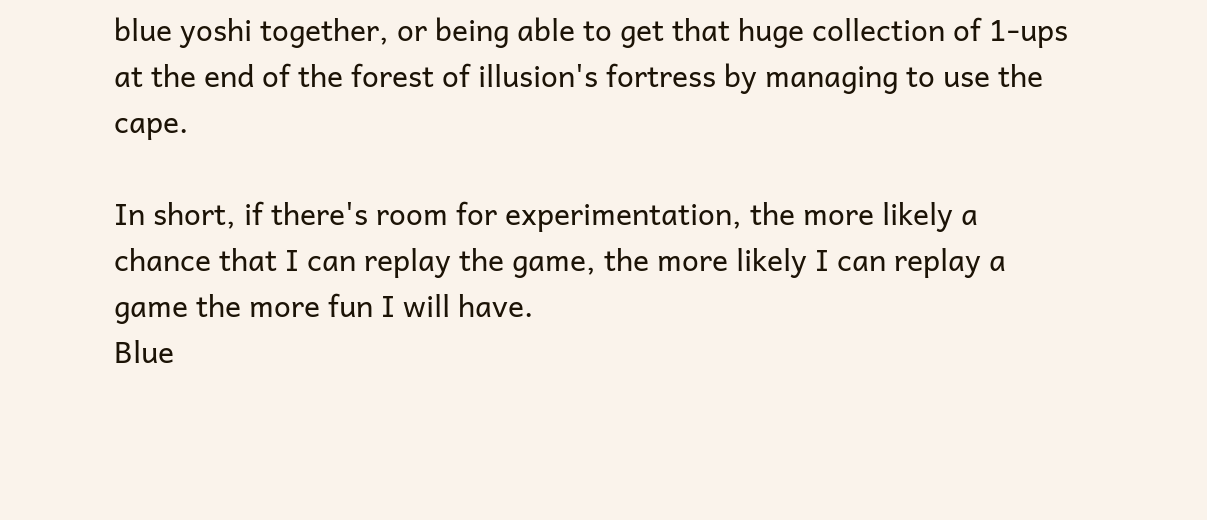blue yoshi together, or being able to get that huge collection of 1-ups at the end of the forest of illusion's fortress by managing to use the cape.

In short, if there's room for experimentation, the more likely a chance that I can replay the game, the more likely I can replay a game the more fun I will have.
Blue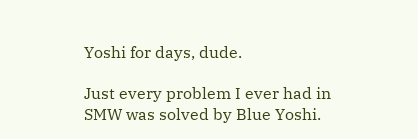Yoshi for days, dude.

Just every problem I ever had in SMW was solved by Blue Yoshi.